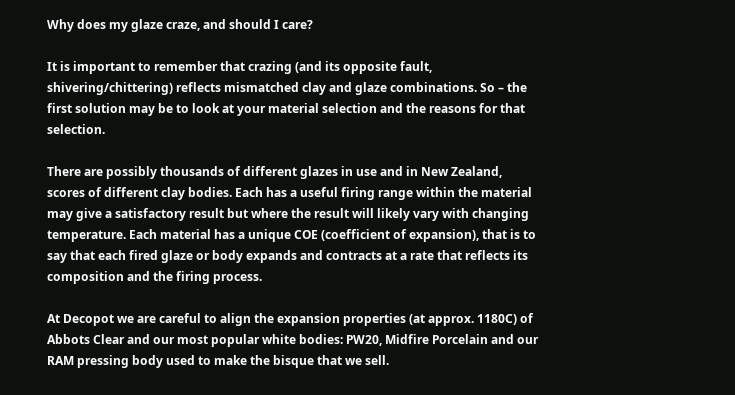Why does my glaze craze, and should I care?

It is important to remember that crazing (and its opposite fault, shivering/chittering) reflects mismatched clay and glaze combinations. So – the first solution may be to look at your material selection and the reasons for that selection.

There are possibly thousands of different glazes in use and in New Zealand, scores of different clay bodies. Each has a useful firing range within the material may give a satisfactory result but where the result will likely vary with changing temperature. Each material has a unique COE (coefficient of expansion), that is to say that each fired glaze or body expands and contracts at a rate that reflects its composition and the firing process.

At Decopot we are careful to align the expansion properties (at approx. 1180C) of Abbots Clear and our most popular white bodies: PW20, Midfire Porcelain and our RAM pressing body used to make the bisque that we sell.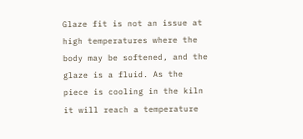Glaze fit is not an issue at high temperatures where the body may be softened, and the glaze is a fluid. As the piece is cooling in the kiln it will reach a temperature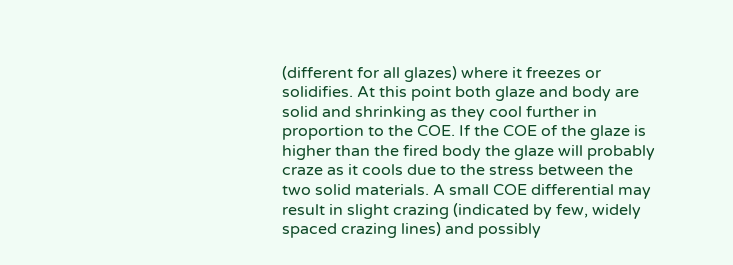(different for all glazes) where it freezes or solidifies. At this point both glaze and body are solid and shrinking as they cool further in proportion to the COE. If the COE of the glaze is higher than the fired body the glaze will probably craze as it cools due to the stress between the two solid materials. A small COE differential may result in slight crazing (indicated by few, widely spaced crazing lines) and possibly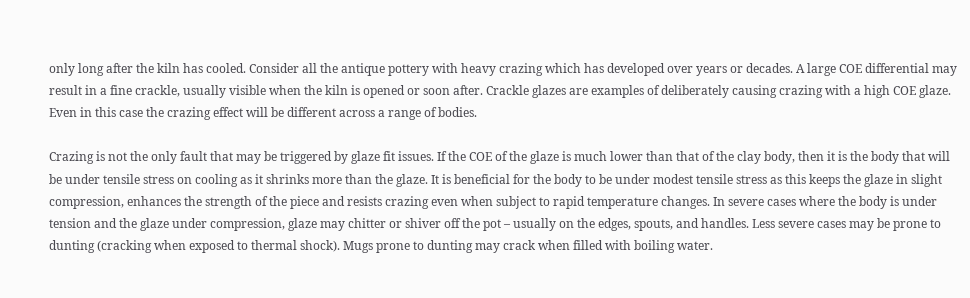only long after the kiln has cooled. Consider all the antique pottery with heavy crazing which has developed over years or decades. A large COE differential may result in a fine crackle, usually visible when the kiln is opened or soon after. Crackle glazes are examples of deliberately causing crazing with a high COE glaze. Even in this case the crazing effect will be different across a range of bodies.

Crazing is not the only fault that may be triggered by glaze fit issues. If the COE of the glaze is much lower than that of the clay body, then it is the body that will be under tensile stress on cooling as it shrinks more than the glaze. It is beneficial for the body to be under modest tensile stress as this keeps the glaze in slight compression, enhances the strength of the piece and resists crazing even when subject to rapid temperature changes. In severe cases where the body is under tension and the glaze under compression, glaze may chitter or shiver off the pot – usually on the edges, spouts, and handles. Less severe cases may be prone to dunting (cracking when exposed to thermal shock). Mugs prone to dunting may crack when filled with boiling water.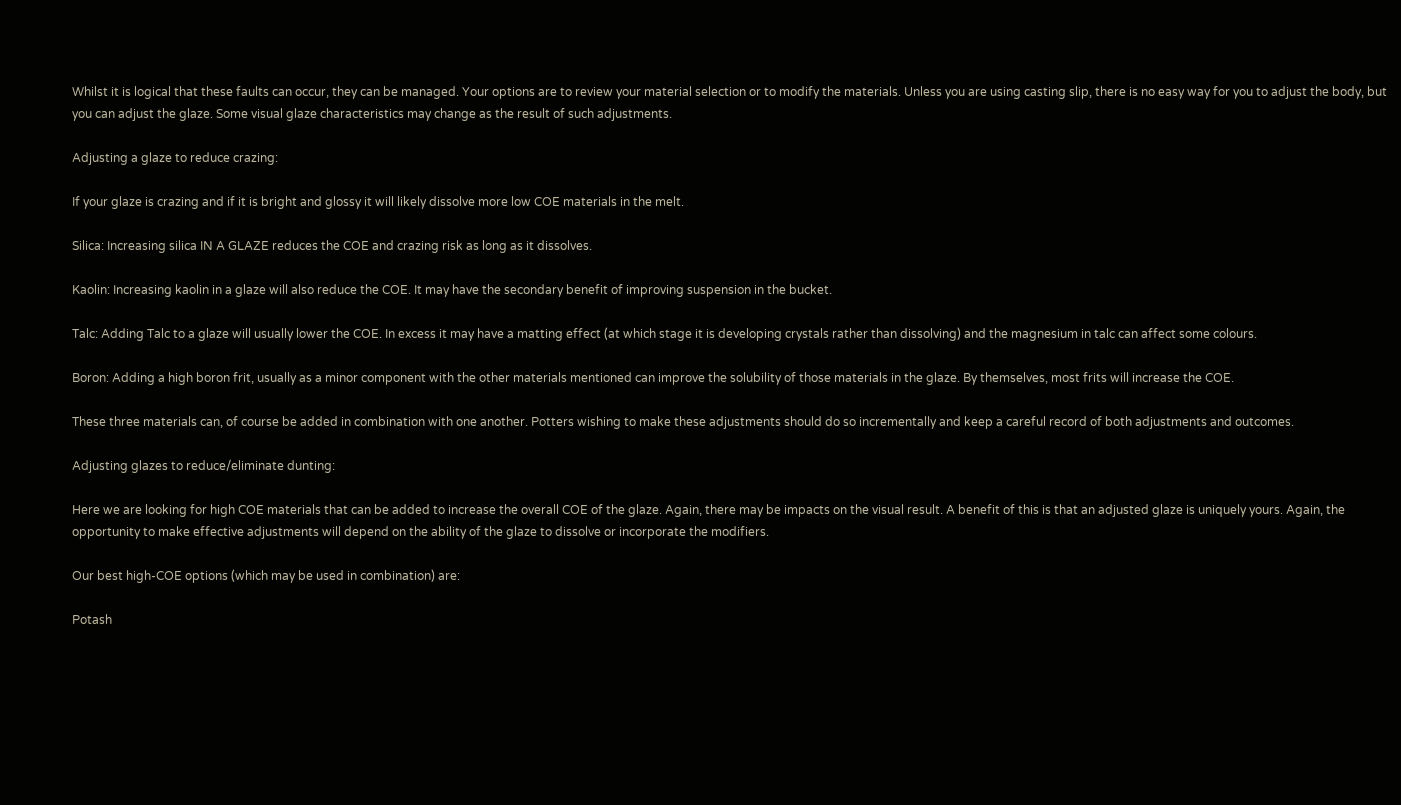Whilst it is logical that these faults can occur, they can be managed. Your options are to review your material selection or to modify the materials. Unless you are using casting slip, there is no easy way for you to adjust the body, but you can adjust the glaze. Some visual glaze characteristics may change as the result of such adjustments.

Adjusting a glaze to reduce crazing:

If your glaze is crazing and if it is bright and glossy it will likely dissolve more low COE materials in the melt.

Silica: Increasing silica IN A GLAZE reduces the COE and crazing risk as long as it dissolves.

Kaolin: Increasing kaolin in a glaze will also reduce the COE. It may have the secondary benefit of improving suspension in the bucket.

Talc: Adding Talc to a glaze will usually lower the COE. In excess it may have a matting effect (at which stage it is developing crystals rather than dissolving) and the magnesium in talc can affect some colours.

Boron: Adding a high boron frit, usually as a minor component with the other materials mentioned can improve the solubility of those materials in the glaze. By themselves, most frits will increase the COE.

These three materials can, of course be added in combination with one another. Potters wishing to make these adjustments should do so incrementally and keep a careful record of both adjustments and outcomes.

Adjusting glazes to reduce/eliminate dunting:

Here we are looking for high COE materials that can be added to increase the overall COE of the glaze. Again, there may be impacts on the visual result. A benefit of this is that an adjusted glaze is uniquely yours. Again, the opportunity to make effective adjustments will depend on the ability of the glaze to dissolve or incorporate the modifiers.

Our best high-COE options (which may be used in combination) are:

Potash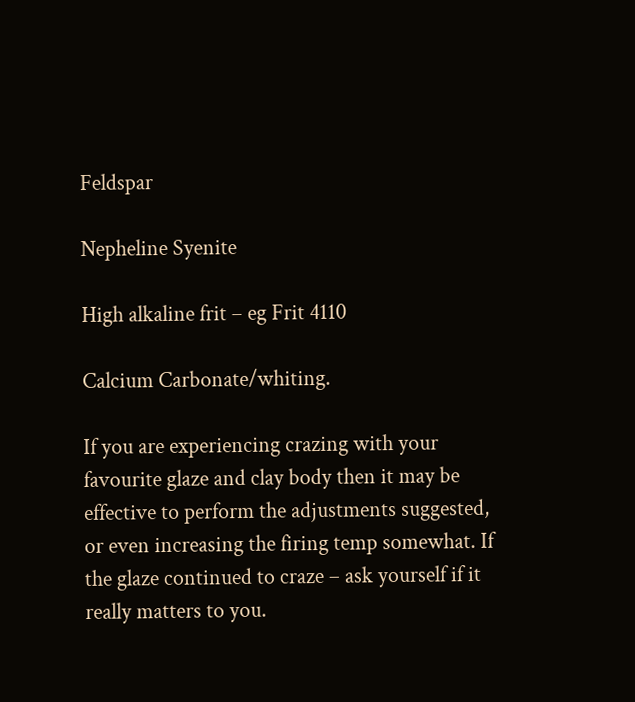Feldspar

Nepheline Syenite

High alkaline frit – eg Frit 4110

Calcium Carbonate/whiting.

If you are experiencing crazing with your favourite glaze and clay body then it may be effective to perform the adjustments suggested, or even increasing the firing temp somewhat. If the glaze continued to craze – ask yourself if it really matters to you.